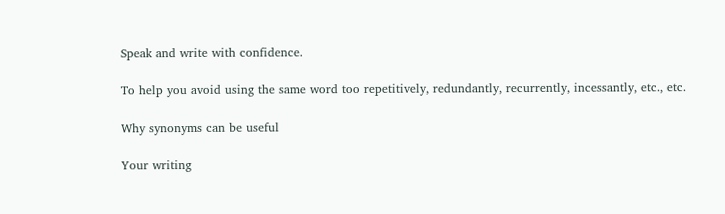Speak and write with confidence.

To help you avoid using the same word too repetitively, redundantly, recurrently, incessantly, etc., etc.

Why synonyms can be useful

Your writing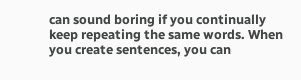can sound boring if you continually keep repeating the same words. When you create sentences, you can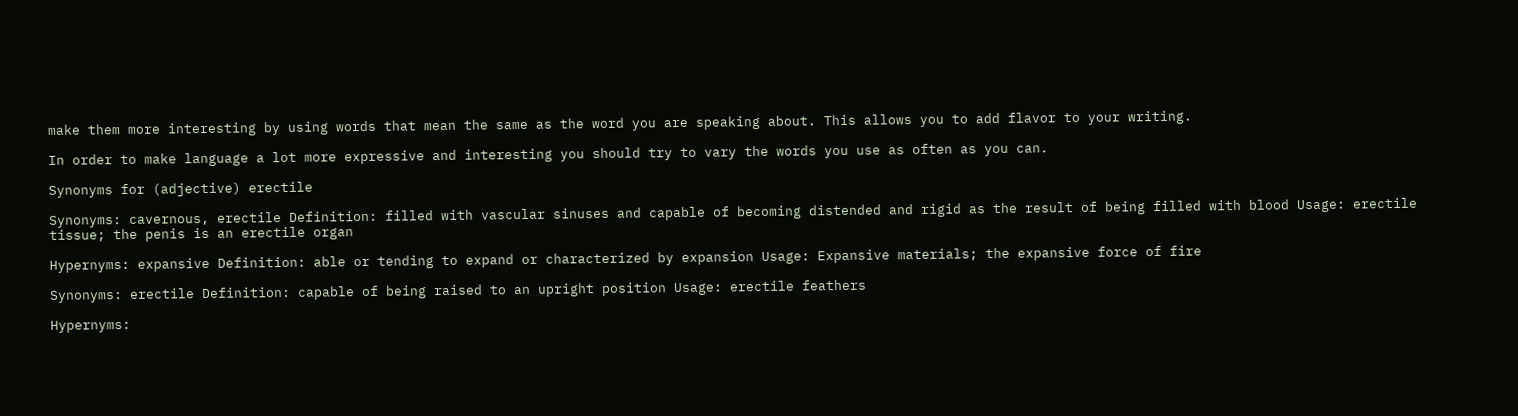make them more interesting by using words that mean the same as the word you are speaking about. This allows you to add flavor to your writing.

In order to make language a lot more expressive and interesting you should try to vary the words you use as often as you can.

Synonyms for (adjective) erectile

Synonyms: cavernous, erectile Definition: filled with vascular sinuses and capable of becoming distended and rigid as the result of being filled with blood Usage: erectile tissue; the penis is an erectile organ

Hypernyms: expansive Definition: able or tending to expand or characterized by expansion Usage: Expansive materials; the expansive force of fire

Synonyms: erectile Definition: capable of being raised to an upright position Usage: erectile feathers

Hypernyms: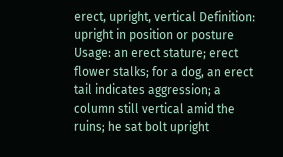erect, upright, vertical Definition: upright in position or posture Usage: an erect stature; erect flower stalks; for a dog, an erect tail indicates aggression; a column still vertical amid the ruins; he sat bolt upright